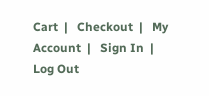Cart  |   Checkout  |   My Account  |   Sign In  |   Log Out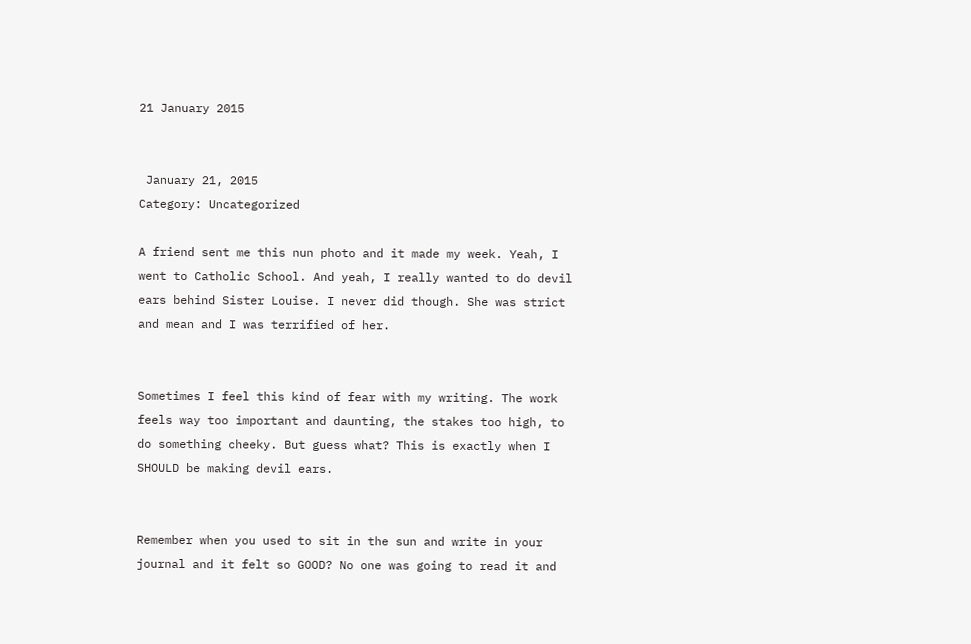21 January 2015


 January 21, 2015
Category: Uncategorized

A friend sent me this nun photo and it made my week. Yeah, I went to Catholic School. And yeah, I really wanted to do devil ears behind Sister Louise. I never did though. She was strict and mean and I was terrified of her.


Sometimes I feel this kind of fear with my writing. The work feels way too important and daunting, the stakes too high, to do something cheeky. But guess what? This is exactly when I SHOULD be making devil ears.


Remember when you used to sit in the sun and write in your journal and it felt so GOOD? No one was going to read it and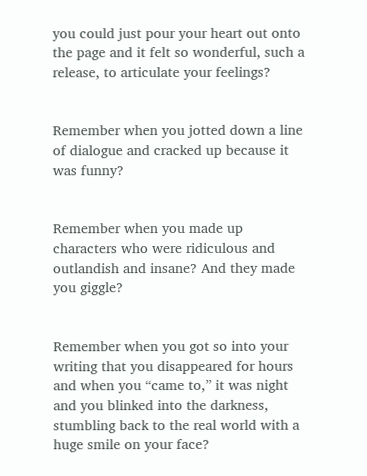you could just pour your heart out onto the page and it felt so wonderful, such a release, to articulate your feelings?


Remember when you jotted down a line of dialogue and cracked up because it was funny?


Remember when you made up characters who were ridiculous and outlandish and insane? And they made you giggle?


Remember when you got so into your writing that you disappeared for hours and when you “came to,” it was night and you blinked into the darkness, stumbling back to the real world with a huge smile on your face?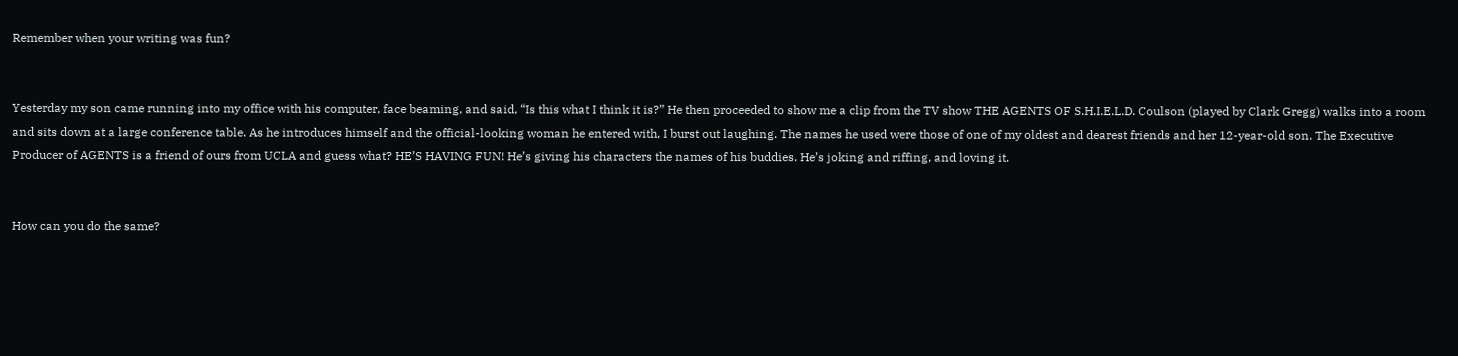Remember when your writing was fun?


Yesterday my son came running into my office with his computer, face beaming, and said, “Is this what I think it is?” He then proceeded to show me a clip from the TV show THE AGENTS OF S.H.I.E.L.D. Coulson (played by Clark Gregg) walks into a room and sits down at a large conference table. As he introduces himself and the official-looking woman he entered with, I burst out laughing. The names he used were those of one of my oldest and dearest friends and her 12-year-old son. The Executive Producer of AGENTS is a friend of ours from UCLA and guess what? HE’S HAVING FUN! He’s giving his characters the names of his buddies. He’s joking and riffing, and loving it.


How can you do the same?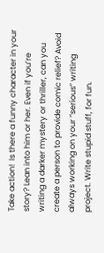Take action!  Is there a funny character in your story? Lean into him or her. Even if you’re writing a darker mystery or thriller, can you create a person to provide comic relief? Avoid always working on your “serious” writing project. Write stupid stuff, for fun.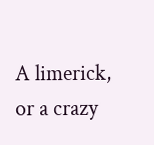A limerick, or a crazy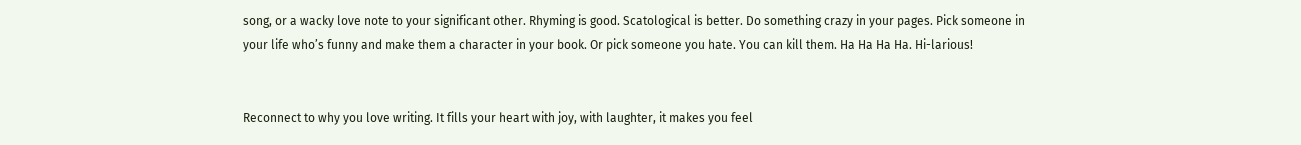song, or a wacky love note to your significant other. Rhyming is good. Scatological is better. Do something crazy in your pages. Pick someone in your life who’s funny and make them a character in your book. Or pick someone you hate. You can kill them. Ha Ha Ha Ha. Hi-larious!


Reconnect to why you love writing. It fills your heart with joy, with laughter, it makes you feel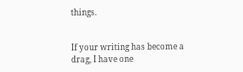things.


If your writing has become a drag, I have one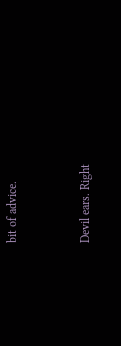bit of advice.


Devil ears. Right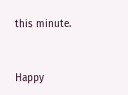this minute.


Happy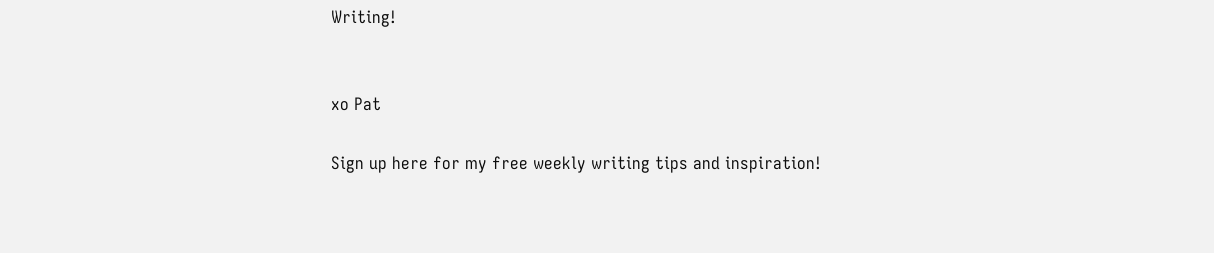Writing!


xo Pat

Sign up here for my free weekly writing tips and inspiration!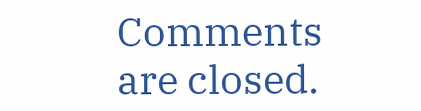Comments are closed.